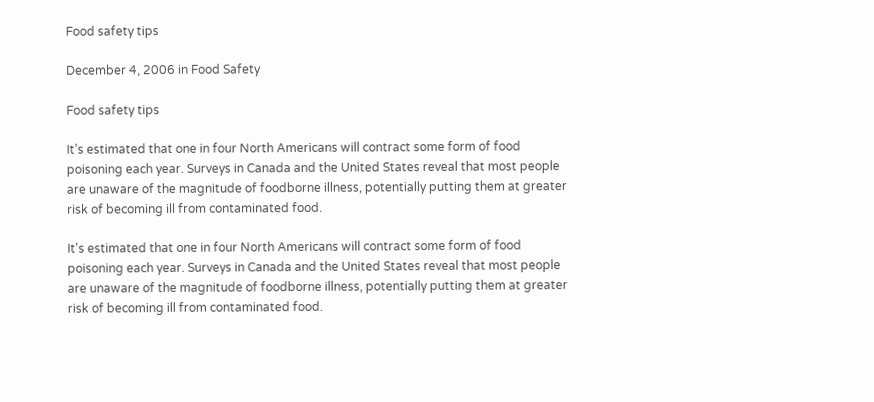Food safety tips

December 4, 2006 in Food Safety

Food safety tips

It’s estimated that one in four North Americans will contract some form of food poisoning each year. Surveys in Canada and the United States reveal that most people are unaware of the magnitude of foodborne illness, potentially putting them at greater risk of becoming ill from contaminated food.

It's estimated that one in four North Americans will contract some form of food poisoning each year. Surveys in Canada and the United States reveal that most people are unaware of the magnitude of foodborne illness, potentially putting them at greater risk of becoming ill from contaminated food.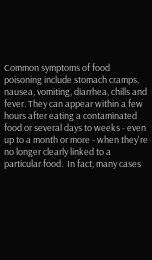Common symptoms of food poisoning include stomach cramps, nausea, vomiting, diarrhea, chills and fever. They can appear within a few hours after eating a contaminated food or several days to weeks - even up to a month or more - when they're no longer clearly linked to a particular food.  In fact, many cases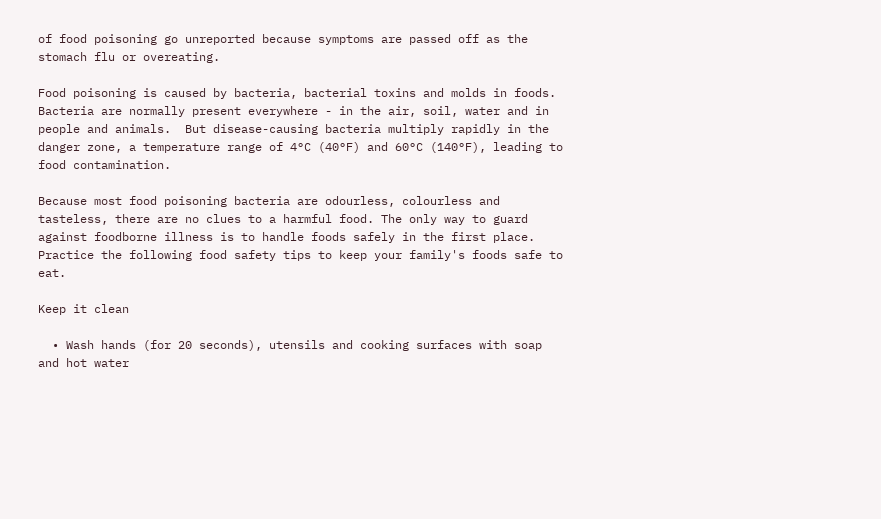of food poisoning go unreported because symptoms are passed off as the stomach flu or overeating.

Food poisoning is caused by bacteria, bacterial toxins and molds in foods.  Bacteria are normally present everywhere - in the air, soil, water and in people and animals.  But disease-causing bacteria multiply rapidly in the danger zone, a temperature range of 4°C (40°F) and 60°C (140°F), leading to food contamination.

Because most food poisoning bacteria are odourless, colourless and tasteless, there are no clues to a harmful food. The only way to guard against foodborne illness is to handle foods safely in the first place.  Practice the following food safety tips to keep your family's foods safe to eat.

Keep it clean

  • Wash hands (for 20 seconds), utensils and cooking surfaces with soap and hot water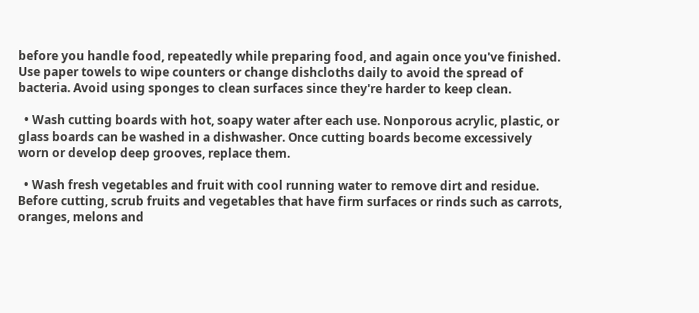before you handle food, repeatedly while preparing food, and again once you've finished. Use paper towels to wipe counters or change dishcloths daily to avoid the spread of bacteria. Avoid using sponges to clean surfaces since they're harder to keep clean.

  • Wash cutting boards with hot, soapy water after each use. Nonporous acrylic, plastic, or glass boards can be washed in a dishwasher. Once cutting boards become excessively worn or develop deep grooves, replace them.

  • Wash fresh vegetables and fruit with cool running water to remove dirt and residue. Before cutting, scrub fruits and vegetables that have firm surfaces or rinds such as carrots, oranges, melons and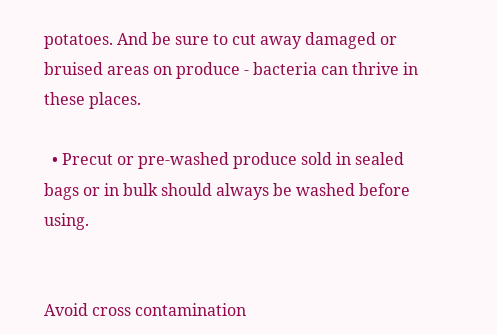potatoes. And be sure to cut away damaged or bruised areas on produce - bacteria can thrive in these places.

  • Precut or pre-washed produce sold in sealed bags or in bulk should always be washed before using.


Avoid cross contamination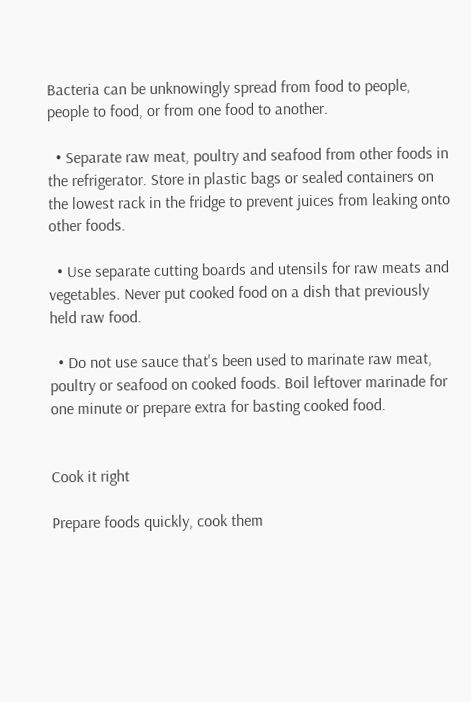Bacteria can be unknowingly spread from food to people, people to food, or from one food to another.

  • Separate raw meat, poultry and seafood from other foods in the refrigerator. Store in plastic bags or sealed containers on the lowest rack in the fridge to prevent juices from leaking onto other foods.

  • Use separate cutting boards and utensils for raw meats and vegetables. Never put cooked food on a dish that previously held raw food.

  • Do not use sauce that's been used to marinate raw meat, poultry or seafood on cooked foods. Boil leftover marinade for one minute or prepare extra for basting cooked food.


Cook it right

Prepare foods quickly, cook them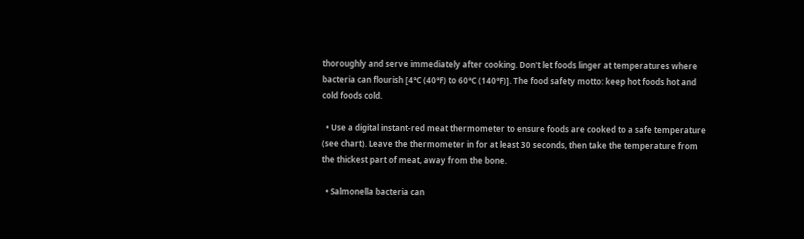thoroughly and serve immediately after cooking. Don't let foods linger at temperatures where bacteria can flourish [4°C (40°F) to 60°C (140°F)]. The food safety motto: keep hot foods hot and cold foods cold.

  • Use a digital instant-red meat thermometer to ensure foods are cooked to a safe temperature (see chart). Leave the thermometer in for at least 30 seconds, then take the temperature from the thickest part of meat, away from the bone.

  • Salmonella bacteria can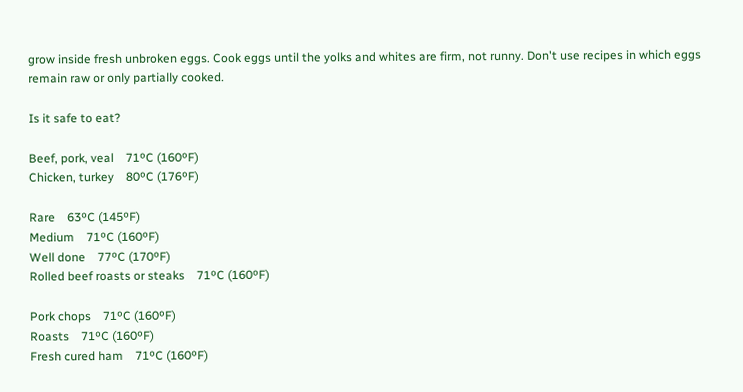grow inside fresh unbroken eggs. Cook eggs until the yolks and whites are firm, not runny. Don't use recipes in which eggs remain raw or only partially cooked.

Is it safe to eat?

Beef, pork, veal    71ºC (160ºF)
Chicken, turkey    80ºC (176ºF)

Rare    63ºC (145ºF)
Medium    71ºC (160ºF)
Well done    77ºC (170ºF)
Rolled beef roasts or steaks    71ºC (160ºF)

Pork chops    71ºC (160ºF)
Roasts    71ºC (160ºF)
Fresh cured ham    71ºC (160ºF)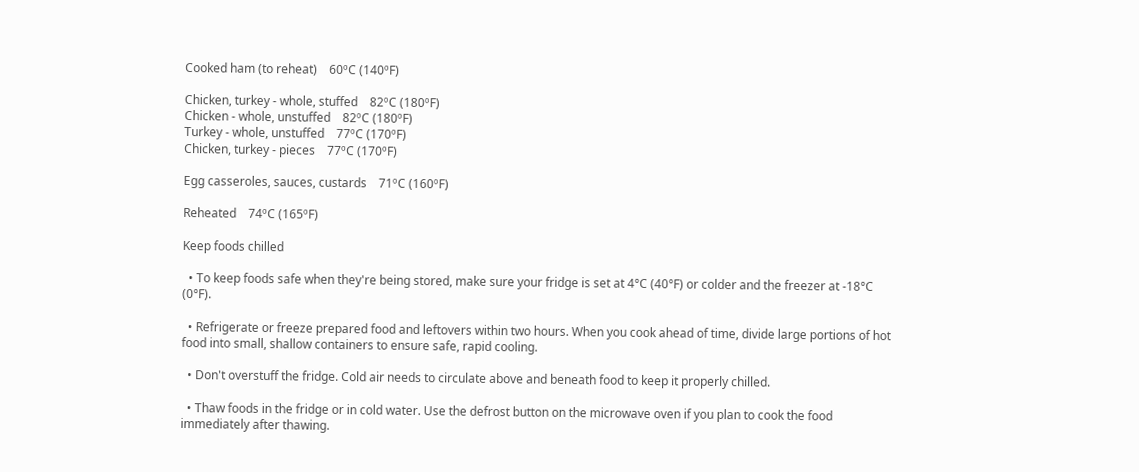Cooked ham (to reheat)    60ºC (140ºF)

Chicken, turkey - whole, stuffed    82ºC (180ºF)
Chicken - whole, unstuffed    82ºC (180ºF)
Turkey - whole, unstuffed    77ºC (170ºF)
Chicken, turkey - pieces    77ºC (170ºF)

Egg casseroles, sauces, custards    71ºC (160ºF)

Reheated    74ºC (165ºF)

Keep foods chilled

  • To keep foods safe when they're being stored, make sure your fridge is set at 4°C (40°F) or colder and the freezer at -18°C (0°F).

  • Refrigerate or freeze prepared food and leftovers within two hours. When you cook ahead of time, divide large portions of hot food into small, shallow containers to ensure safe, rapid cooling.

  • Don't overstuff the fridge. Cold air needs to circulate above and beneath food to keep it properly chilled.

  • Thaw foods in the fridge or in cold water. Use the defrost button on the microwave oven if you plan to cook the food immediately after thawing.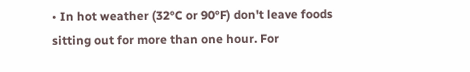• In hot weather (32°C or 90°F) don't leave foods sitting out for more than one hour. For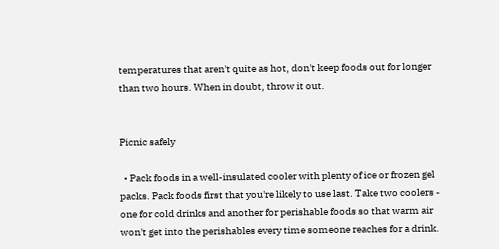temperatures that aren't quite as hot, don't keep foods out for longer than two hours. When in doubt, throw it out.


Picnic safely

  • Pack foods in a well-insulated cooler with plenty of ice or frozen gel packs. Pack foods first that you're likely to use last. Take two coolers - one for cold drinks and another for perishable foods so that warm air won't get into the perishables every time someone reaches for a drink.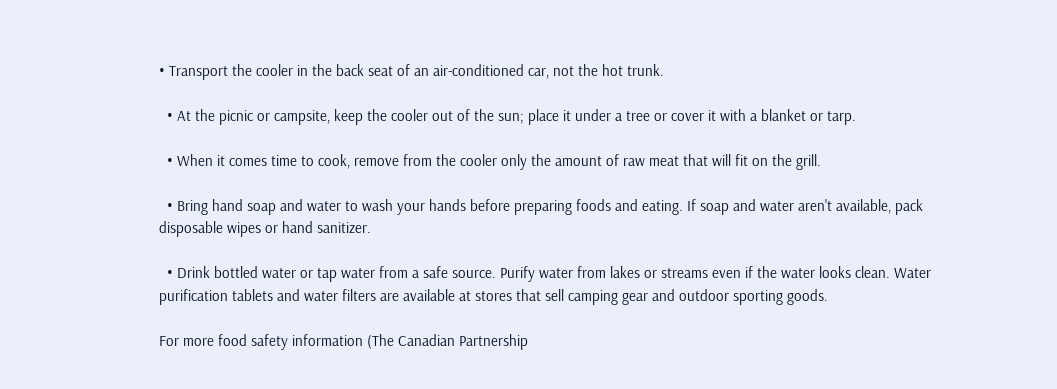• Transport the cooler in the back seat of an air-conditioned car, not the hot trunk.

  • At the picnic or campsite, keep the cooler out of the sun; place it under a tree or cover it with a blanket or tarp.

  • When it comes time to cook, remove from the cooler only the amount of raw meat that will fit on the grill.

  • Bring hand soap and water to wash your hands before preparing foods and eating. If soap and water aren't available, pack disposable wipes or hand sanitizer.

  • Drink bottled water or tap water from a safe source. Purify water from lakes or streams even if the water looks clean. Water purification tablets and water filters are available at stores that sell camping gear and outdoor sporting goods.

For more food safety information (The Canadian Partnership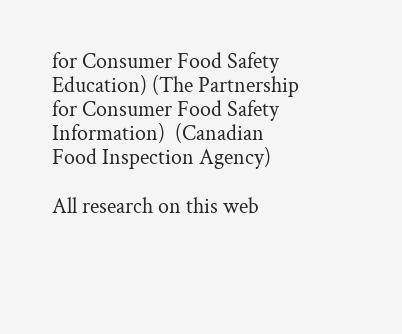for Consumer Food Safety Education) (The Partnership for Consumer Food Safety Information)  (Canadian Food Inspection Agency)

All research on this web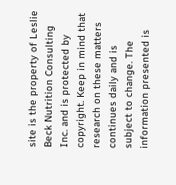site is the property of Leslie Beck Nutrition Consulting Inc. and is protected by copyright. Keep in mind that research on these matters continues daily and is subject to change. The information presented is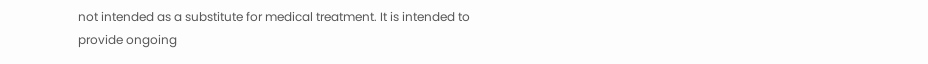not intended as a substitute for medical treatment. It is intended to provide ongoing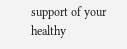support of your healthy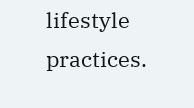lifestyle practices.